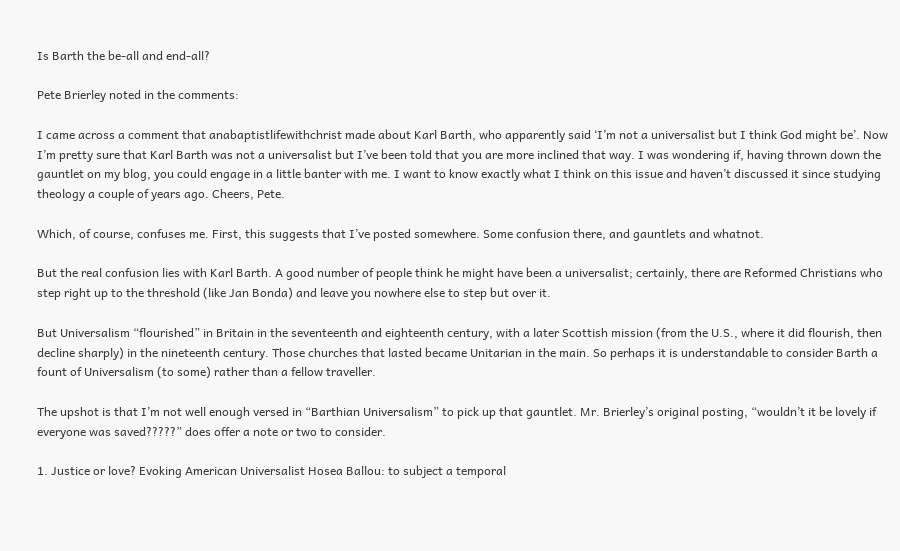Is Barth the be-all and end-all?

Pete Brierley noted in the comments:

I came across a comment that anabaptistlifewithchrist made about Karl Barth, who apparently said ‘I’m not a universalist but I think God might be’. Now I’m pretty sure that Karl Barth was not a universalist but I’ve been told that you are more inclined that way. I was wondering if, having thrown down the gauntlet on my blog, you could engage in a little banter with me. I want to know exactly what I think on this issue and haven’t discussed it since studying theology a couple of years ago. Cheers, Pete.

Which, of course, confuses me. First, this suggests that I’ve posted somewhere. Some confusion there, and gauntlets and whatnot.

But the real confusion lies with Karl Barth. A good number of people think he might have been a universalist; certainly, there are Reformed Christians who step right up to the threshold (like Jan Bonda) and leave you nowhere else to step but over it.

But Universalism “flourished” in Britain in the seventeenth and eighteenth century, with a later Scottish mission (from the U.S., where it did flourish, then decline sharply) in the nineteenth century. Those churches that lasted became Unitarian in the main. So perhaps it is understandable to consider Barth a fount of Universalism (to some) rather than a fellow traveller.

The upshot is that I’m not well enough versed in “Barthian Universalism” to pick up that gauntlet. Mr. Brierley’s original posting, “wouldn’t it be lovely if everyone was saved?????” does offer a note or two to consider.

1. Justice or love? Evoking American Universalist Hosea Ballou: to subject a temporal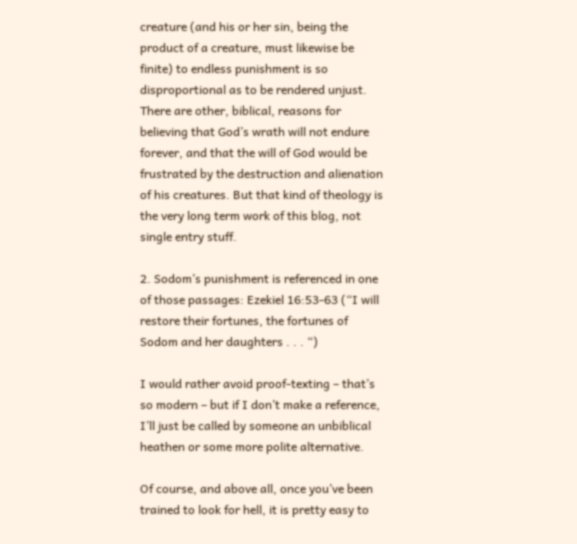creature (and his or her sin, being the product of a creature, must likewise be finite) to endless punishment is so disproportional as to be rendered unjust. There are other, biblical, reasons for believing that God’s wrath will not endure forever, and that the will of God would be frustrated by the destruction and alienation of his creatures. But that kind of theology is the very long term work of this blog, not single entry stuff.

2. Sodom’s punishment is referenced in one of those passages: Ezekiel 16:53-63 (“I will restore their fortunes, the fortunes of Sodom and her daughters . . . “)

I would rather avoid proof-texting – that’s so modern – but if I don’t make a reference, I’ll just be called by someone an unbiblical heathen or some more polite alternative.

Of course, and above all, once you’ve been trained to look for hell, it is pretty easy to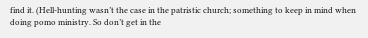find it. (Hell-hunting wasn’t the case in the patristic church; something to keep in mind when doing pomo ministry. So don’t get in the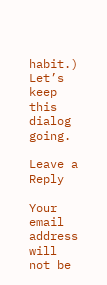habit.) Let’s keep this dialog going.

Leave a Reply

Your email address will not be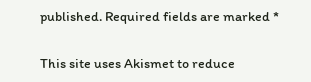published. Required fields are marked *

This site uses Akismet to reduce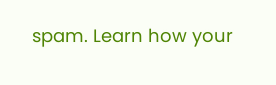spam. Learn how your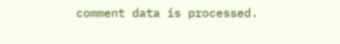comment data is processed.